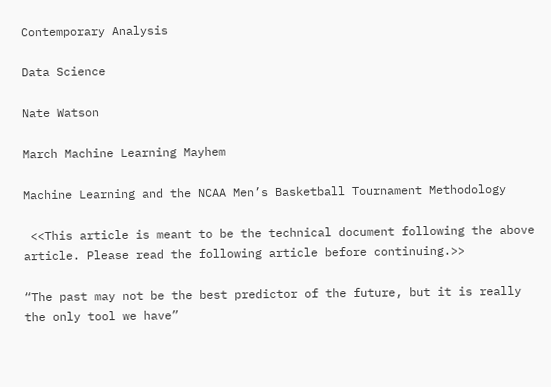Contemporary Analysis

Data Science

Nate Watson

March Machine Learning Mayhem

Machine Learning and the NCAA Men’s Basketball Tournament Methodology

 <<This article is meant to be the technical document following the above article. Please read the following article before continuing.>>

“The past may not be the best predictor of the future, but it is really the only tool we have”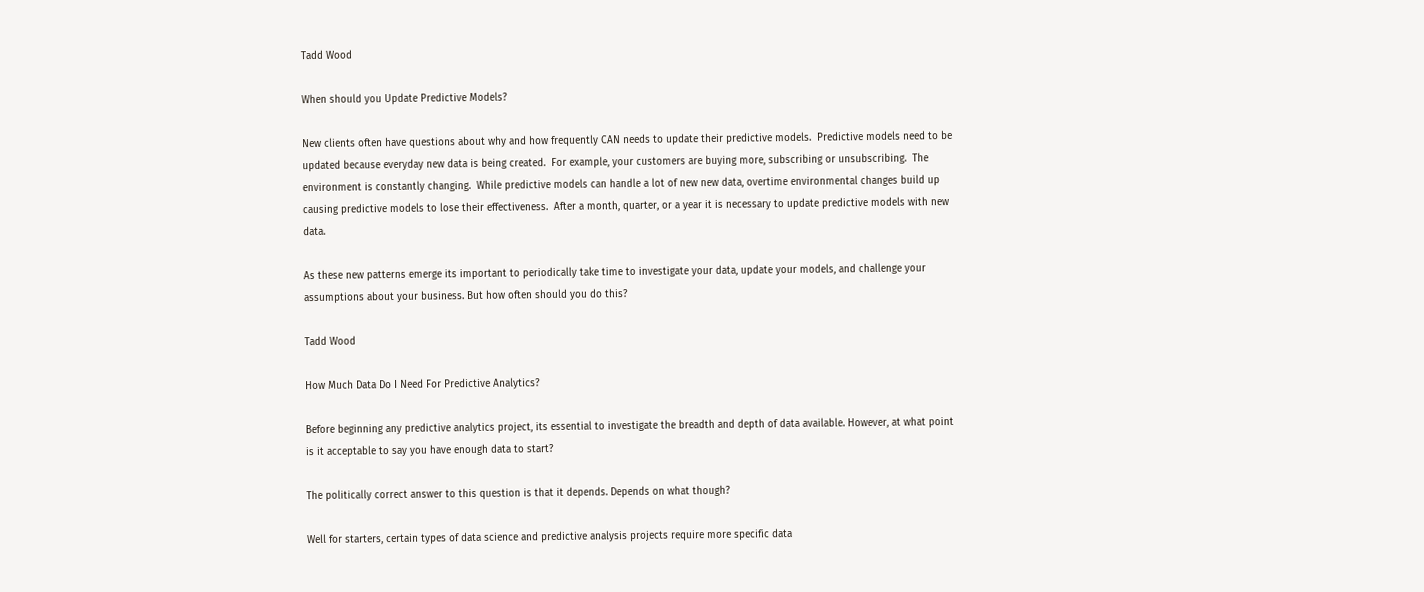Tadd Wood

When should you Update Predictive Models?

New clients often have questions about why and how frequently CAN needs to update their predictive models.  Predictive models need to be updated because everyday new data is being created.  For example, your customers are buying more, subscribing or unsubscribing.  The environment is constantly changing.  While predictive models can handle a lot of new new data, overtime environmental changes build up causing predictive models to lose their effectiveness.  After a month, quarter, or a year it is necessary to update predictive models with new data.

As these new patterns emerge its important to periodically take time to investigate your data, update your models, and challenge your assumptions about your business. But how often should you do this?

Tadd Wood

How Much Data Do I Need For Predictive Analytics?

Before beginning any predictive analytics project, its essential to investigate the breadth and depth of data available. However, at what point is it acceptable to say you have enough data to start?

The politically correct answer to this question is that it depends. Depends on what though?

Well for starters, certain types of data science and predictive analysis projects require more specific data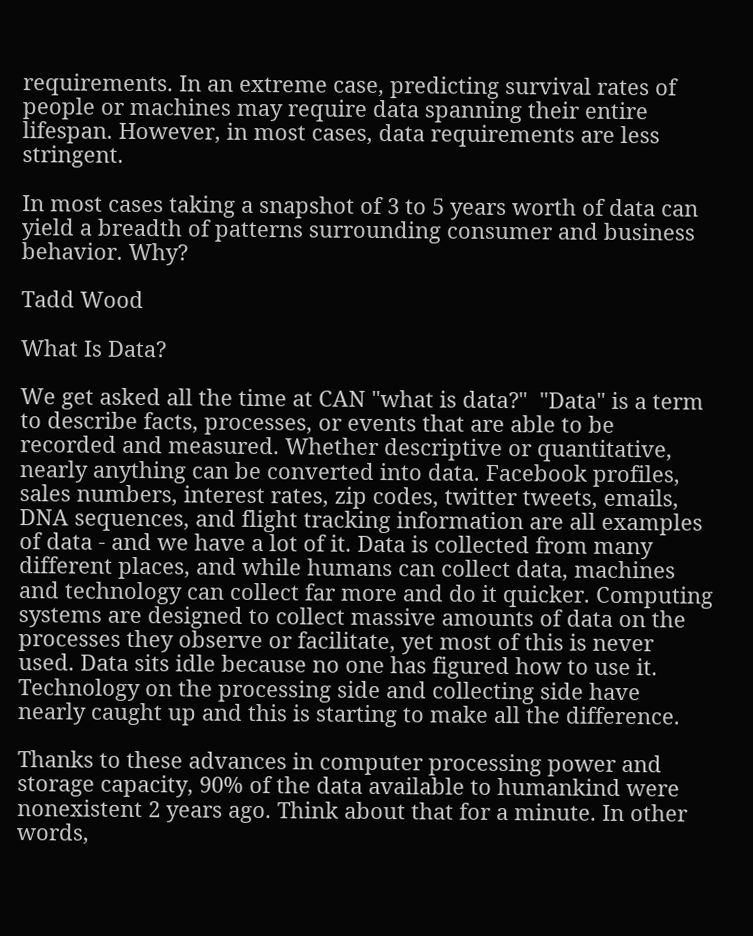requirements. In an extreme case, predicting survival rates of people or machines may require data spanning their entire lifespan. However, in most cases, data requirements are less stringent.

In most cases taking a snapshot of 3 to 5 years worth of data can yield a breadth of patterns surrounding consumer and business behavior. Why?

Tadd Wood

What Is Data?

We get asked all the time at CAN "what is data?"  "Data" is a term to describe facts, processes, or events that are able to be recorded and measured. Whether descriptive or quantitative, nearly anything can be converted into data. Facebook profiles, sales numbers, interest rates, zip codes, twitter tweets, emails, DNA sequences, and flight tracking information are all examples of data - and we have a lot of it. Data is collected from many different places, and while humans can collect data, machines and technology can collect far more and do it quicker. Computing systems are designed to collect massive amounts of data on the processes they observe or facilitate, yet most of this is never used. Data sits idle because no one has figured how to use it. Technology on the processing side and collecting side have nearly caught up and this is starting to make all the difference.

Thanks to these advances in computer processing power and storage capacity, 90% of the data available to humankind were nonexistent 2 years ago. Think about that for a minute. In other words,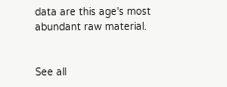data are this age's most abundant raw material.


See all